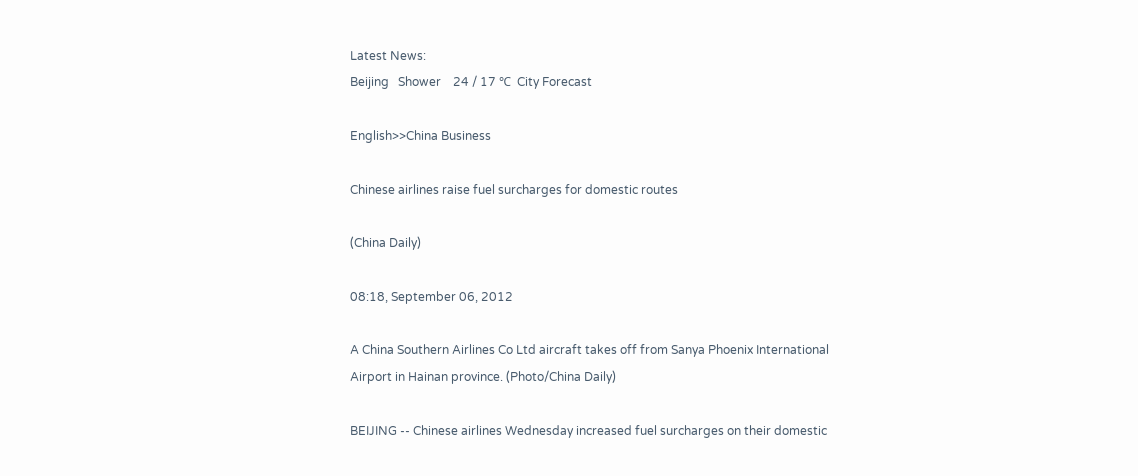Latest News:
Beijing   Shower    24 / 17 ℃  City Forecast

English>>China Business

Chinese airlines raise fuel surcharges for domestic routes

(China Daily)

08:18, September 06, 2012

A China Southern Airlines Co Ltd aircraft takes off from Sanya Phoenix International Airport in Hainan province. (Photo/China Daily)

BEIJING -- Chinese airlines Wednesday increased fuel surcharges on their domestic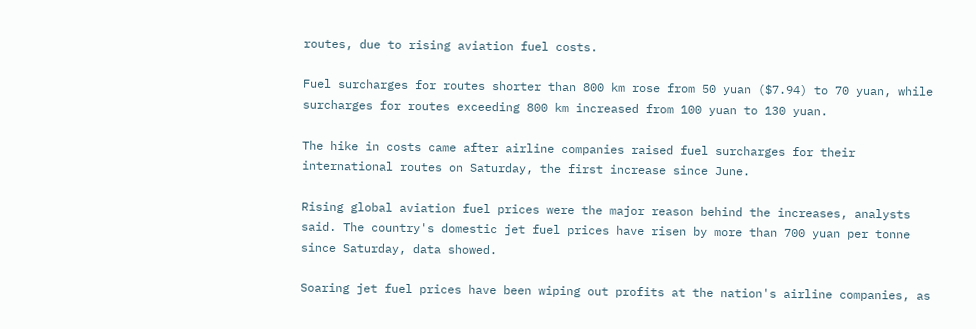routes, due to rising aviation fuel costs.

Fuel surcharges for routes shorter than 800 km rose from 50 yuan ($7.94) to 70 yuan, while surcharges for routes exceeding 800 km increased from 100 yuan to 130 yuan.

The hike in costs came after airline companies raised fuel surcharges for their international routes on Saturday, the first increase since June.

Rising global aviation fuel prices were the major reason behind the increases, analysts said. The country's domestic jet fuel prices have risen by more than 700 yuan per tonne since Saturday, data showed.

Soaring jet fuel prices have been wiping out profits at the nation's airline companies, as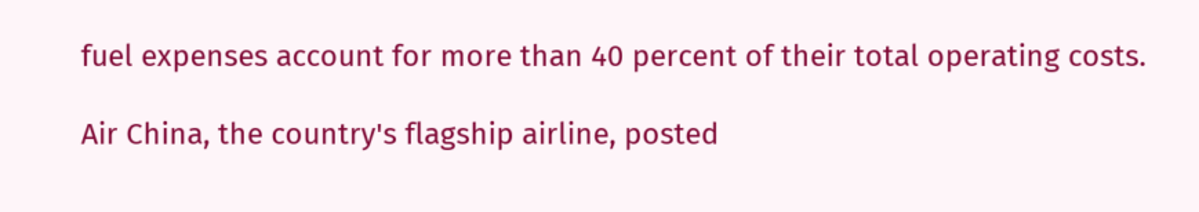fuel expenses account for more than 40 percent of their total operating costs.

Air China, the country's flagship airline, posted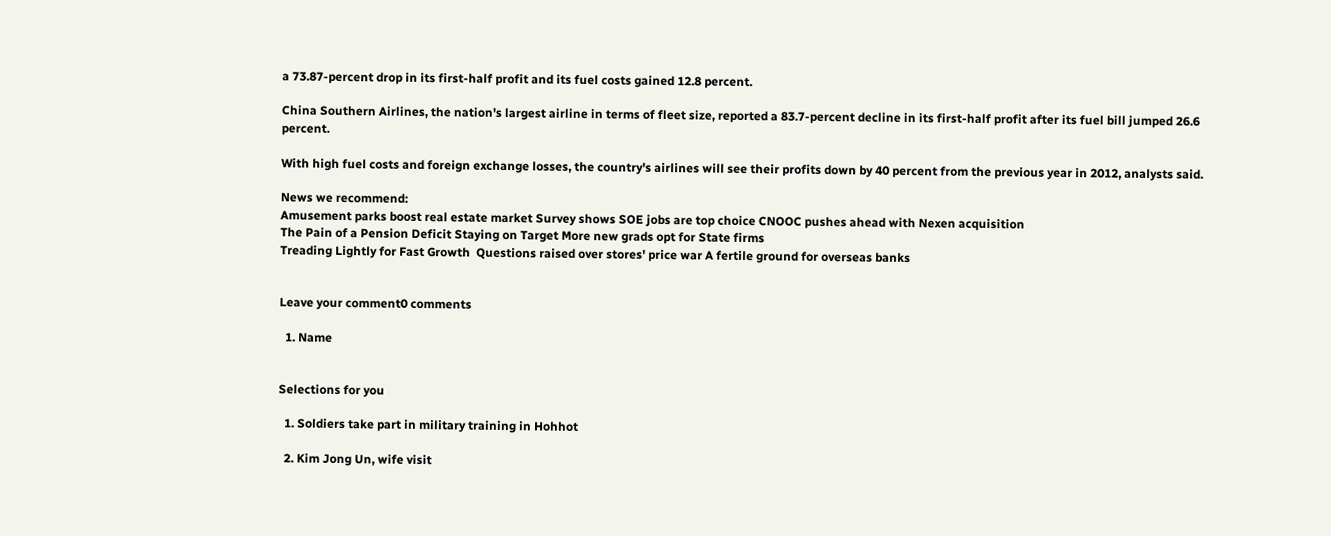a 73.87-percent drop in its first-half profit and its fuel costs gained 12.8 percent.

China Southern Airlines, the nation's largest airline in terms of fleet size, reported a 83.7-percent decline in its first-half profit after its fuel bill jumped 26.6 percent.

With high fuel costs and foreign exchange losses, the country's airlines will see their profits down by 40 percent from the previous year in 2012, analysts said.

News we recommend:
Amusement parks boost real estate market Survey shows SOE jobs are top choice CNOOC pushes ahead with Nexen acquisition
The Pain of a Pension Deficit Staying on Target More new grads opt for State firms
Treading Lightly for Fast Growth  Questions raised over stores' price war A fertile ground for overseas banks


Leave your comment0 comments

  1. Name


Selections for you

  1. Soldiers take part in military training in Hohhot

  2. Kim Jong Un, wife visit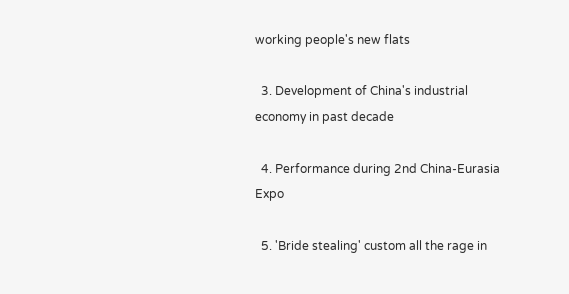working people's new flats

  3. Development of China's industrial economy in past decade

  4. Performance during 2nd China-Eurasia Expo

  5. 'Bride stealing' custom all the rage in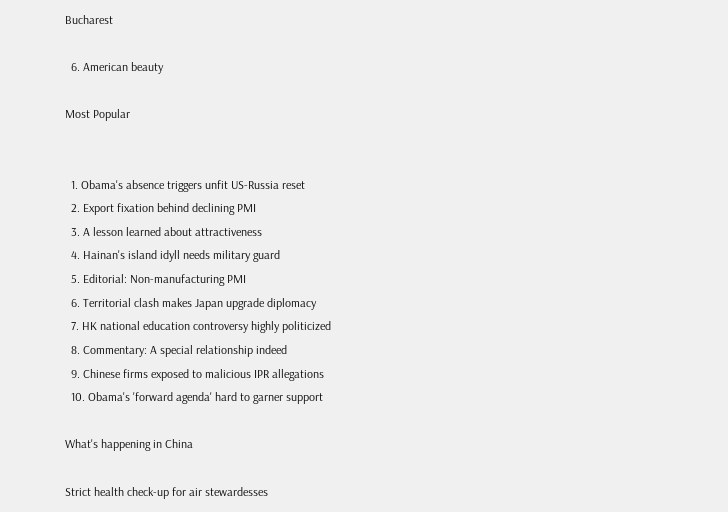Bucharest

  6. American beauty

Most Popular


  1. Obama's absence triggers unfit US-Russia reset
  2. Export fixation behind declining PMI
  3. A lesson learned about attractiveness
  4. Hainan's island idyll needs military guard
  5. Editorial: Non-manufacturing PMI
  6. Territorial clash makes Japan upgrade diplomacy
  7. HK national education controversy highly politicized
  8. Commentary: A special relationship indeed
  9. Chinese firms exposed to malicious IPR allegations
  10. Obama's 'forward agenda' hard to garner support

What's happening in China

Strict health check-up for air stewardesses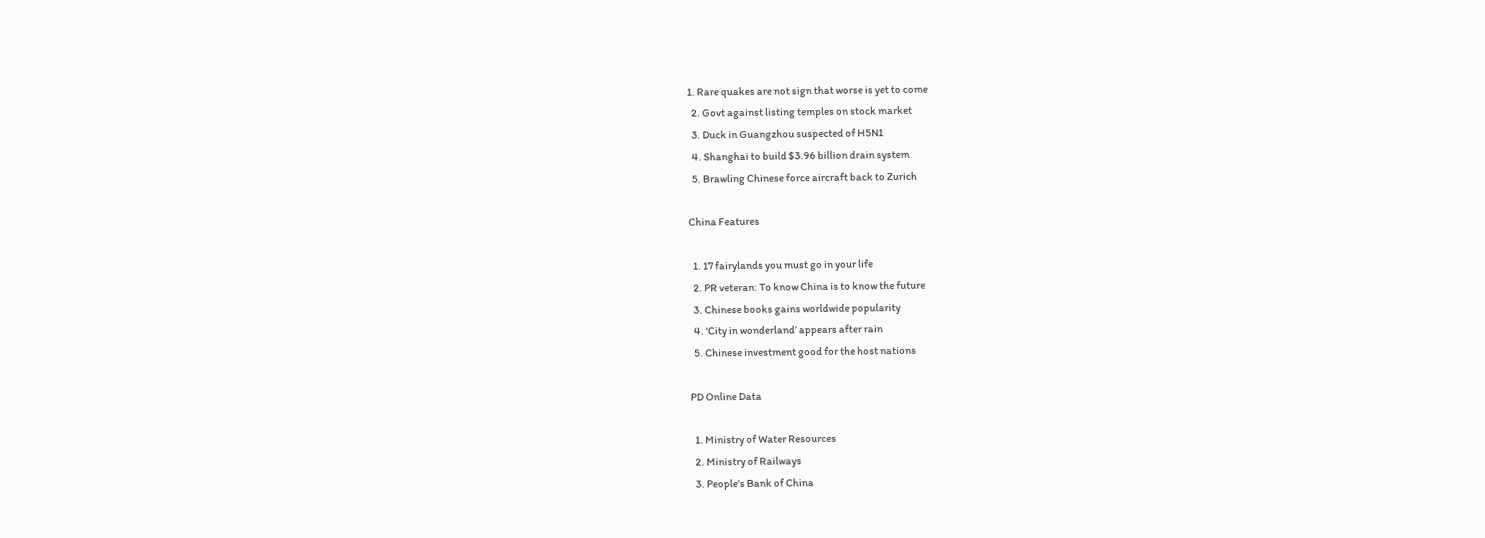1. Rare quakes are not sign that worse is yet to come
  2. Govt against listing temples on stock market
  3. Duck in Guangzhou suspected of H5N1
  4. Shanghai to build $3.96 billion drain system
  5. Brawling Chinese force aircraft back to Zurich

China Features

  1. 17 fairylands you must go in your life
  2. PR veteran: To know China is to know the future
  3. Chinese books gains worldwide popularity
  4. 'City in wonderland’ appears after rain
  5. Chinese investment good for the host nations

PD Online Data

  1. Ministry of Water Resources
  2. Ministry of Railways
  3. People's Bank of China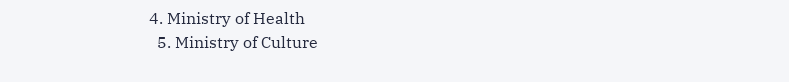4. Ministry of Health
  5. Ministry of Culture